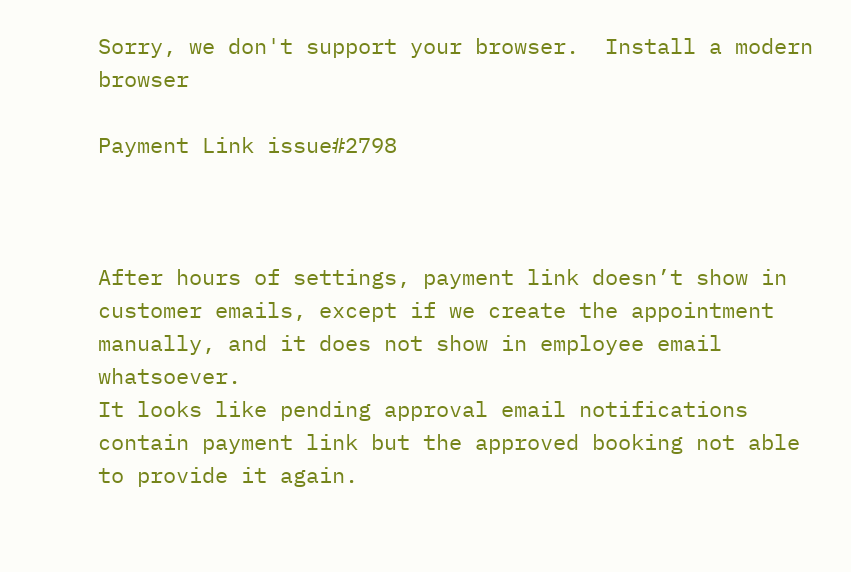Sorry, we don't support your browser.  Install a modern browser

Payment Link issue#2798



After hours of settings, payment link doesn’t show in customer emails, except if we create the appointment manually, and it does not show in employee email whatsoever.
It looks like pending approval email notifications contain payment link but the approved booking not able to provide it again.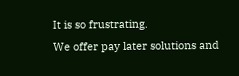It is so frustrating.
We offer pay later solutions and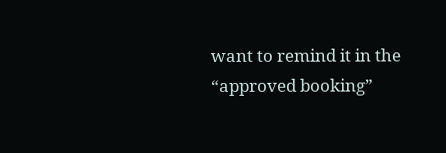want to remind it in the “approved booking”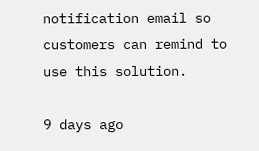notification email so customers can remind to use this solution.

9 days ago